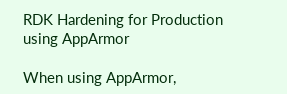RDK Hardening for Production using AppArmor

When using AppArmor,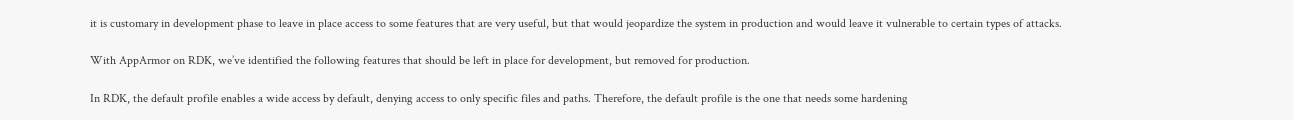it is customary in development phase to leave in place access to some features that are very useful, but that would jeopardize the system in production and would leave it vulnerable to certain types of attacks.

With AppArmor on RDK, we’ve identified the following features that should be left in place for development, but removed for production.

In RDK, the default profile enables a wide access by default, denying access to only specific files and paths. Therefore, the default profile is the one that needs some hardening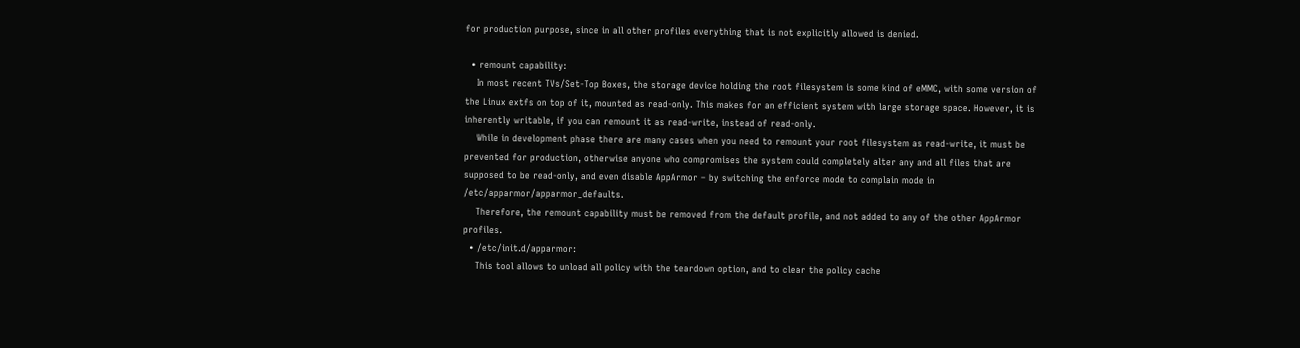for production purpose, since in all other profiles everything that is not explicitly allowed is denied.

  • remount capability:
    In most recent TVs/Set-Top Boxes, the storage device holding the root filesystem is some kind of eMMC, with some version of the Linux extfs on top of it, mounted as read-only. This makes for an efficient system with large storage space. However, it is inherently writable, if you can remount it as read-write, instead of read-only.
    While in development phase there are many cases when you need to remount your root filesystem as read-write, it must be prevented for production, otherwise anyone who compromises the system could completely alter any and all files that are supposed to be read-only, and even disable AppArmor – by switching the enforce mode to complain mode in /etc/apparmor/apparmor_defaults.
    Therefore, the remount capability must be removed from the default profile, and not added to any of the other AppArmor profiles.
  • /etc/init.d/apparmor:
    This tool allows to unload all policy with the teardown option, and to clear the policy cache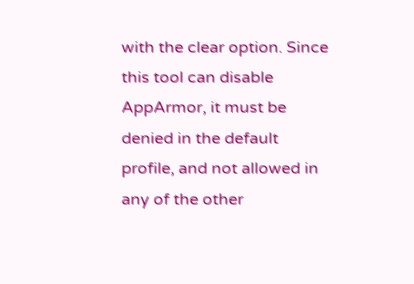with the clear option. Since this tool can disable AppArmor, it must be denied in the default profile, and not allowed in any of the other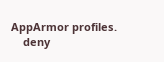AppArmor profiles.
    deny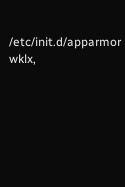/etc/init.d/apparmor wklx,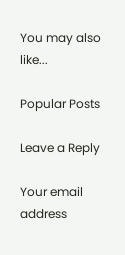You may also like...

Popular Posts

Leave a Reply

Your email address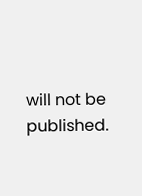will not be published.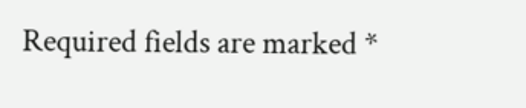Required fields are marked *